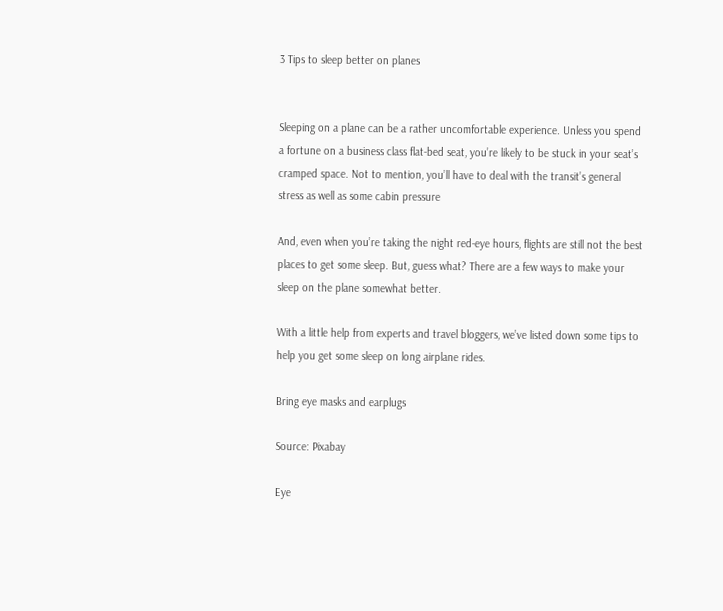3 Tips to sleep better on planes


Sleeping on a plane can be a rather uncomfortable experience. Unless you spend a fortune on a business class flat-bed seat, you’re likely to be stuck in your seat’s cramped space. Not to mention, you’ll have to deal with the transit’s general stress as well as some cabin pressure

And, even when you’re taking the night red-eye hours, flights are still not the best places to get some sleep. But, guess what? There are a few ways to make your sleep on the plane somewhat better.

With a little help from experts and travel bloggers, we’ve listed down some tips to help you get some sleep on long airplane rides.

Bring eye masks and earplugs

Source: Pixabay

Eye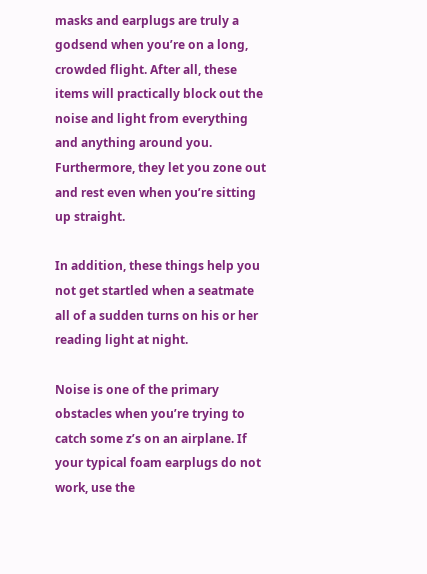masks and earplugs are truly a godsend when you’re on a long, crowded flight. After all, these items will practically block out the noise and light from everything and anything around you. Furthermore, they let you zone out and rest even when you’re sitting up straight.

In addition, these things help you not get startled when a seatmate all of a sudden turns on his or her reading light at night.

Noise is one of the primary obstacles when you’re trying to catch some z’s on an airplane. If your typical foam earplugs do not work, use the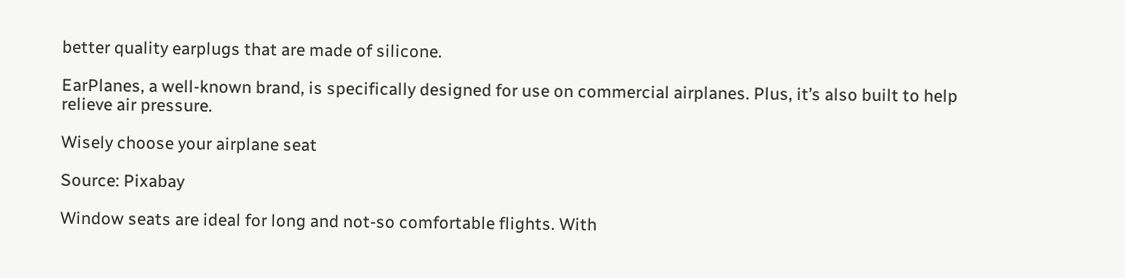better quality earplugs that are made of silicone.

EarPlanes, a well-known brand, is specifically designed for use on commercial airplanes. Plus, it’s also built to help relieve air pressure.

Wisely choose your airplane seat

Source: Pixabay

Window seats are ideal for long and not-so comfortable flights. With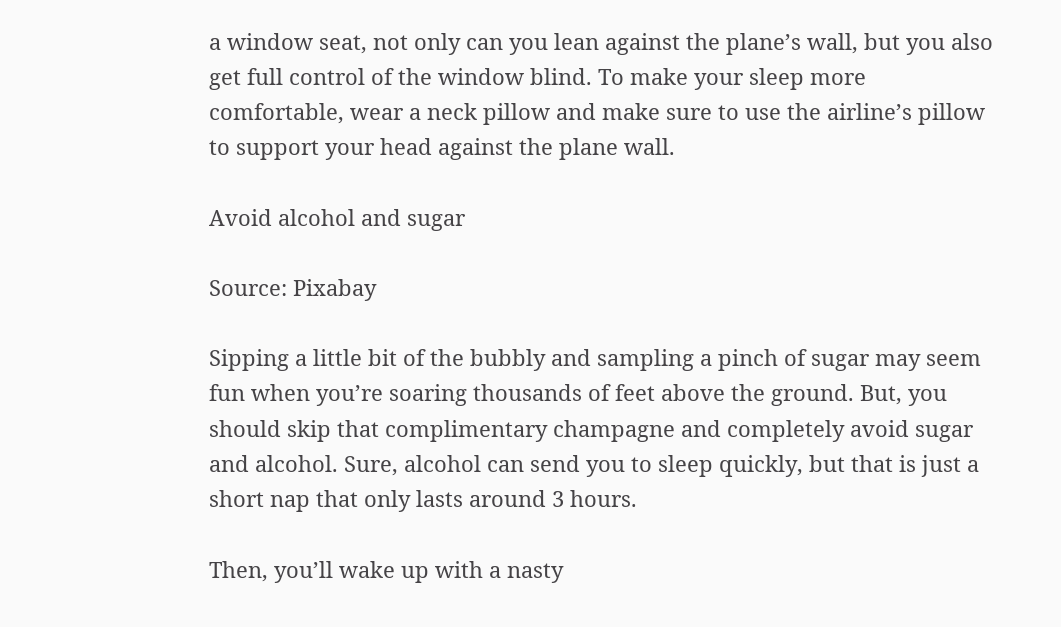a window seat, not only can you lean against the plane’s wall, but you also get full control of the window blind. To make your sleep more comfortable, wear a neck pillow and make sure to use the airline’s pillow to support your head against the plane wall.

Avoid alcohol and sugar

Source: Pixabay

Sipping a little bit of the bubbly and sampling a pinch of sugar may seem fun when you’re soaring thousands of feet above the ground. But, you should skip that complimentary champagne and completely avoid sugar and alcohol. Sure, alcohol can send you to sleep quickly, but that is just a short nap that only lasts around 3 hours.

Then, you’ll wake up with a nasty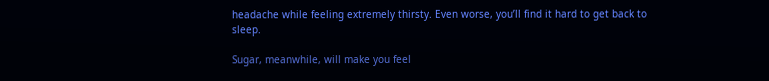headache while feeling extremely thirsty. Even worse, you’ll find it hard to get back to sleep.

Sugar, meanwhile, will make you feel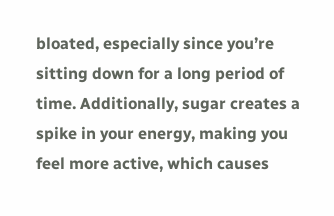bloated, especially since you’re sitting down for a long period of time. Additionally, sugar creates a spike in your energy, making you feel more active, which causes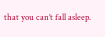that you can’t fall asleep.